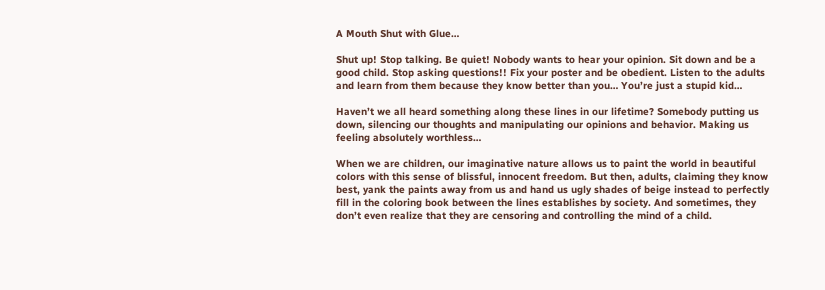A Mouth Shut with Glue…

Shut up! Stop talking. Be quiet! Nobody wants to hear your opinion. Sit down and be a good child. Stop asking questions!! Fix your poster and be obedient. Listen to the adults and learn from them because they know better than you… You’re just a stupid kid…

Haven’t we all heard something along these lines in our lifetime? Somebody putting us down, silencing our thoughts and manipulating our opinions and behavior. Making us feeling absolutely worthless…

When we are children, our imaginative nature allows us to paint the world in beautiful colors with this sense of blissful, innocent freedom. But then, adults, claiming they know best, yank the paints away from us and hand us ugly shades of beige instead to perfectly fill in the coloring book between the lines establishes by society. And sometimes, they don’t even realize that they are censoring and controlling the mind of a child.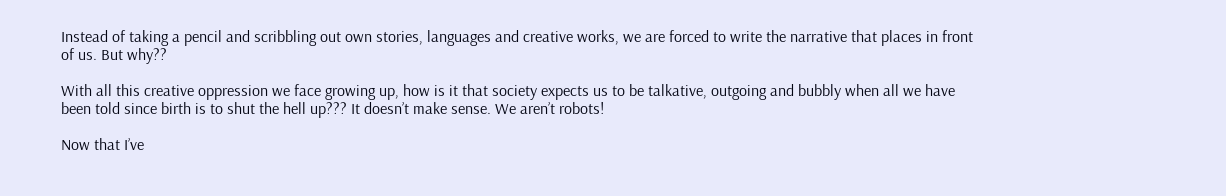Instead of taking a pencil and scribbling out own stories, languages and creative works, we are forced to write the narrative that places in front of us. But why??

With all this creative oppression we face growing up, how is it that society expects us to be talkative, outgoing and bubbly when all we have been told since birth is to shut the hell up??? It doesn’t make sense. We aren’t robots!

Now that I’ve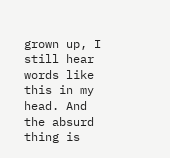grown up, I still hear words like this in my head. And the absurd thing is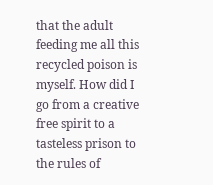that the adult feeding me all this recycled poison is myself. How did I go from a creative free spirit to a tasteless prison to the rules of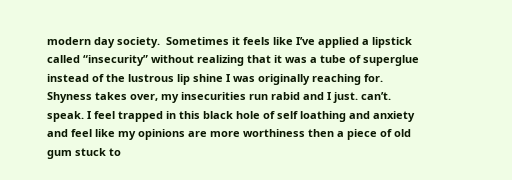modern day society.  Sometimes it feels like I’ve applied a lipstick called “insecurity” without realizing that it was a tube of superglue instead of the lustrous lip shine I was originally reaching for. Shyness takes over, my insecurities run rabid and I just. can’t. speak. I feel trapped in this black hole of self loathing and anxiety and feel like my opinions are more worthiness then a piece of old gum stuck to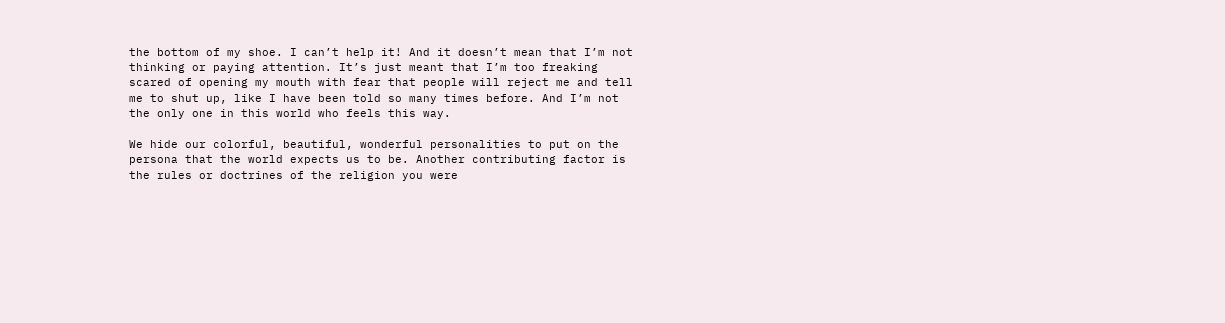the bottom of my shoe. I can’t help it! And it doesn’t mean that I’m not thinking or paying attention. It’s just meant that I’m too freaking scared of opening my mouth with fear that people will reject me and tell me to shut up, like I have been told so many times before. And I’m not the only one in this world who feels this way.

We hide our colorful, beautiful, wonderful personalities to put on the persona that the world expects us to be. Another contributing factor is the rules or doctrines of the religion you were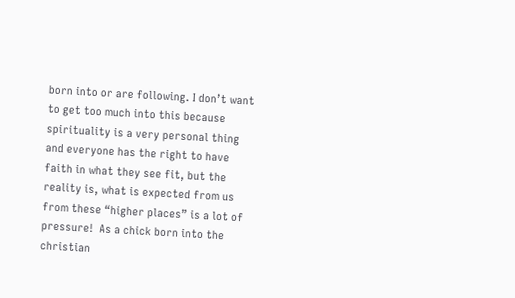born into or are following. I don’t want to get too much into this because spirituality is a very personal thing and everyone has the right to have faith in what they see fit, but the reality is, what is expected from us from these “higher places” is a lot of pressure!  As a chick born into the christian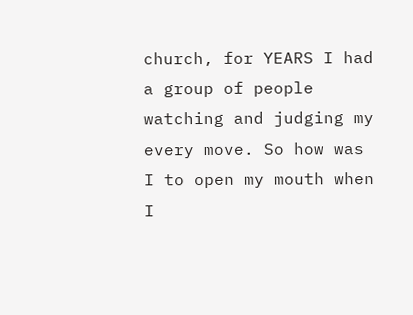church, for YEARS I had a group of people watching and judging my every move. So how was I to open my mouth when I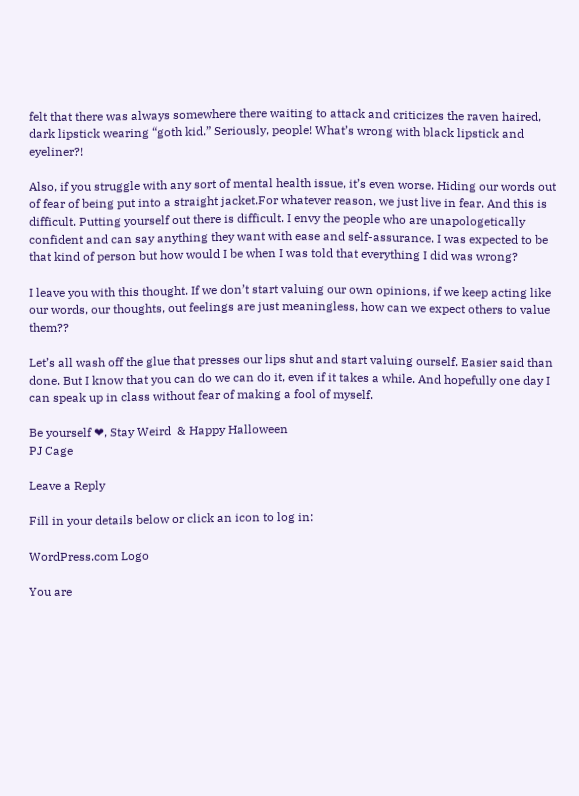felt that there was always somewhere there waiting to attack and criticizes the raven haired, dark lipstick wearing “goth kid.” Seriously, people! What’s wrong with black lipstick and eyeliner?!

Also, if you struggle with any sort of mental health issue, it’s even worse. Hiding our words out of fear of being put into a straight jacket.For whatever reason, we just live in fear. And this is difficult. Putting yourself out there is difficult. I envy the people who are unapologetically confident and can say anything they want with ease and self-assurance. I was expected to be that kind of person but how would I be when I was told that everything I did was wrong?

I leave you with this thought. If we don’t start valuing our own opinions, if we keep acting like our words, our thoughts, out feelings are just meaningless, how can we expect others to value them??

Let’s all wash off the glue that presses our lips shut and start valuing ourself. Easier said than done. But I know that you can do we can do it, even if it takes a while. And hopefully one day I can speak up in class without fear of making a fool of myself.

Be yourself ❤, Stay Weird  & Happy Halloween
PJ Cage

Leave a Reply

Fill in your details below or click an icon to log in:

WordPress.com Logo

You are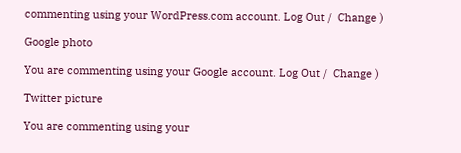commenting using your WordPress.com account. Log Out /  Change )

Google photo

You are commenting using your Google account. Log Out /  Change )

Twitter picture

You are commenting using your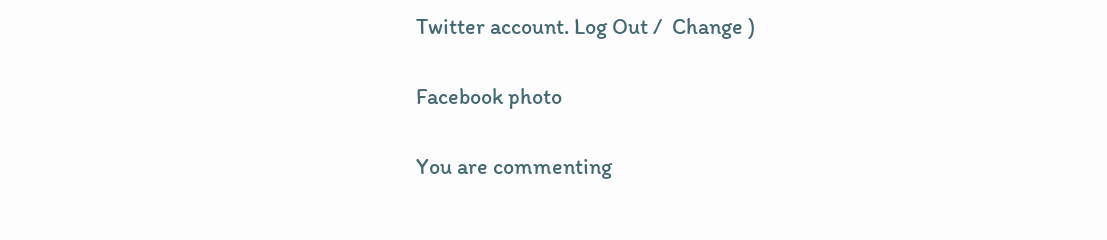Twitter account. Log Out /  Change )

Facebook photo

You are commenting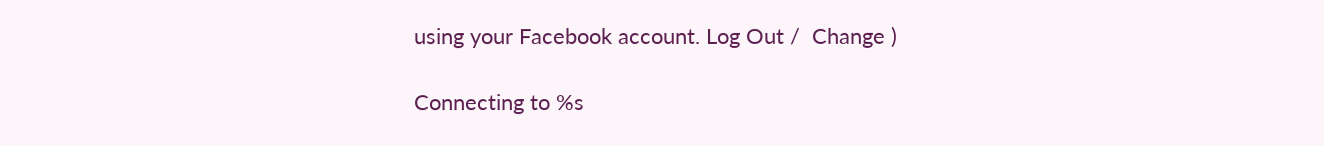using your Facebook account. Log Out /  Change )

Connecting to %s